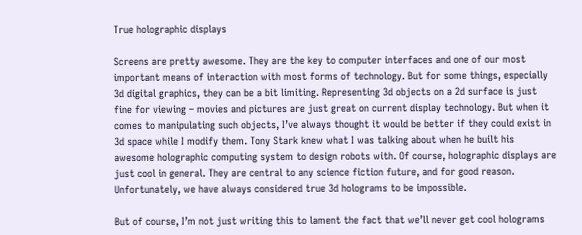True holographic displays

Screens are pretty awesome. They are the key to computer interfaces and one of our most important means of interaction with most forms of technology. But for some things, especially 3d digital graphics, they can be a bit limiting. Representing 3d objects on a 2d surface is just fine for viewing – movies and pictures are just great on current display technology. But when it comes to manipulating such objects, I’ve always thought it would be better if they could exist in 3d space while I modify them. Tony Stark knew what I was talking about when he built his awesome holographic computing system to design robots with. Of course, holographic displays are just cool in general. They are central to any science fiction future, and for good reason. Unfortunately, we have always considered true 3d holograms to be impossible.

But of course, I’m not just writing this to lament the fact that we’ll never get cool holograms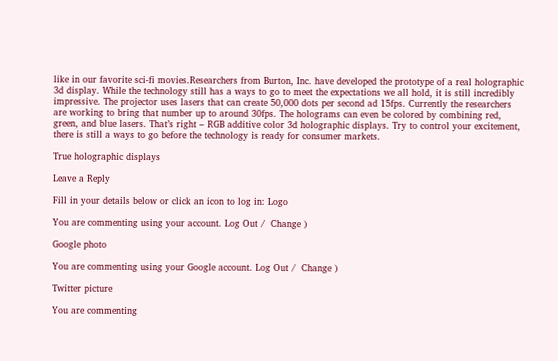like in our favorite sci-fi movies.Researchers from Burton, Inc. have developed the prototype of a real holographic 3d display. While the technology still has a ways to go to meet the expectations we all hold, it is still incredibly impressive. The projector uses lasers that can create 50,000 dots per second ad 15fps. Currently the researchers are working to bring that number up to around 30fps. The holograms can even be colored by combining red, green, and blue lasers. That’s right – RGB additive color 3d holographic displays. Try to control your excitement, there is still a ways to go before the technology is ready for consumer markets.

True holographic displays

Leave a Reply

Fill in your details below or click an icon to log in: Logo

You are commenting using your account. Log Out /  Change )

Google photo

You are commenting using your Google account. Log Out /  Change )

Twitter picture

You are commenting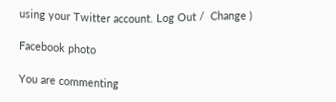using your Twitter account. Log Out /  Change )

Facebook photo

You are commenting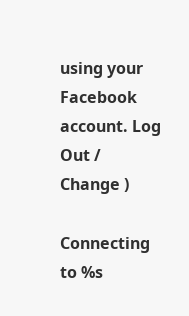using your Facebook account. Log Out /  Change )

Connecting to %s